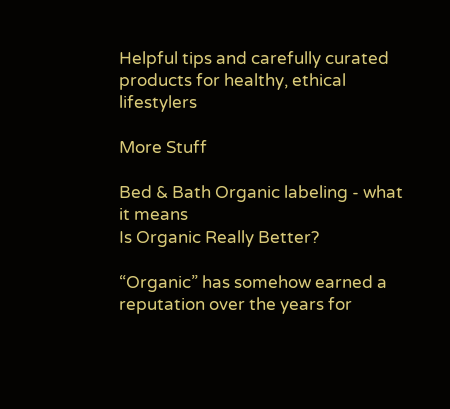Helpful tips and carefully curated products for healthy, ethical lifestylers

More Stuff

Bed & Bath Organic labeling - what it means
Is Organic Really Better?

“Organic” has somehow earned a reputation over the years for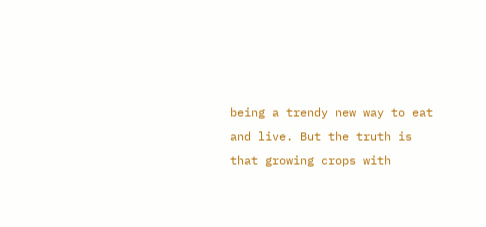being a trendy new way to eat and live. But the truth is that growing crops with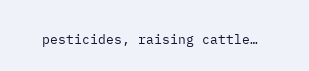pesticides, raising cattle…